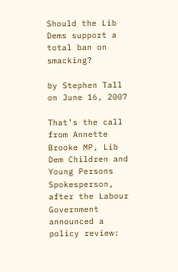Should the Lib Dems support a total ban on smacking?

by Stephen Tall on June 16, 2007

That’s the call from Annette Brooke MP, Lib Dem Children and Young Persons Spokesperson, after the Labour Government announced a policy review: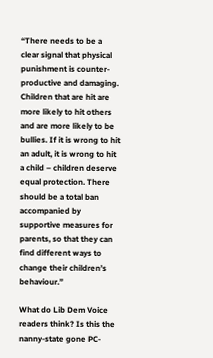“There needs to be a clear signal that physical punishment is counter-productive and damaging. Children that are hit are more likely to hit others and are more likely to be bullies. If it is wrong to hit an adult, it is wrong to hit a child – children deserve equal protection. There should be a total ban accompanied by supportive measures for parents, so that they can find different ways to change their children’s behaviour.”

What do Lib Dem Voice readers think? Is this the nanny-state gone PC-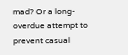mad? Or a long-overdue attempt to prevent casual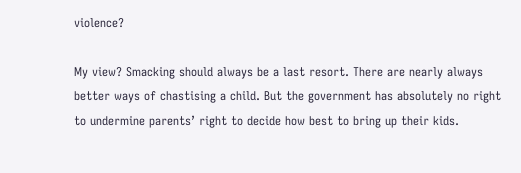violence?

My view? Smacking should always be a last resort. There are nearly always better ways of chastising a child. But the government has absolutely no right to undermine parents’ right to decide how best to bring up their kids.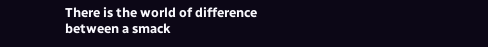There is the world of difference between a smack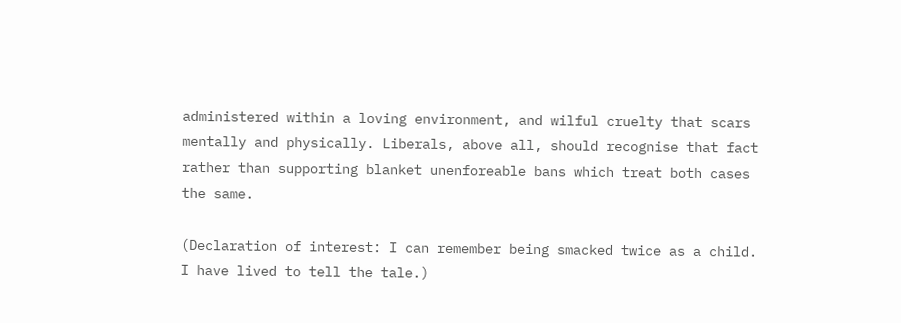administered within a loving environment, and wilful cruelty that scars mentally and physically. Liberals, above all, should recognise that fact rather than supporting blanket unenforeable bans which treat both cases the same.

(Declaration of interest: I can remember being smacked twice as a child. I have lived to tell the tale.)